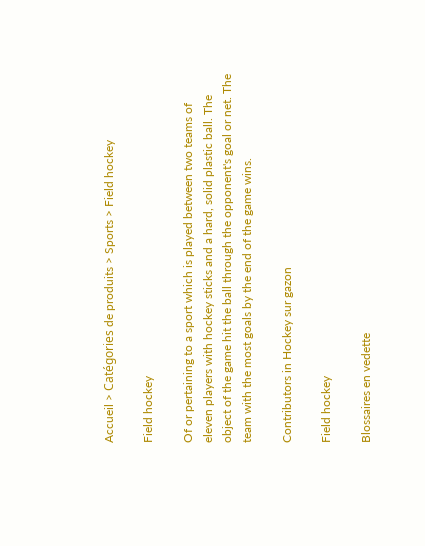Accueil > Catégories de produits > Sports > Field hockey

Field hockey

Of or pertaining to a sport which is played between two teams of eleven players with hockey sticks and a hard, solid plastic ball. The object of the game hit the ball through the opponent's goal or net. The team with the most goals by the end of the game wins.

Contributors in Hockey sur gazon

Field hockey

Blossaires en vedette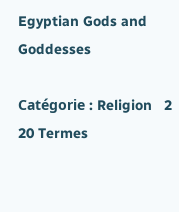Egyptian Gods and Goddesses

Catégorie : Religion   2 20 Termes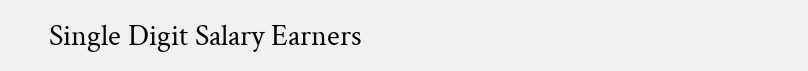Single Digit Salary Earners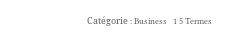Catégorie : Business   1 5 Termes